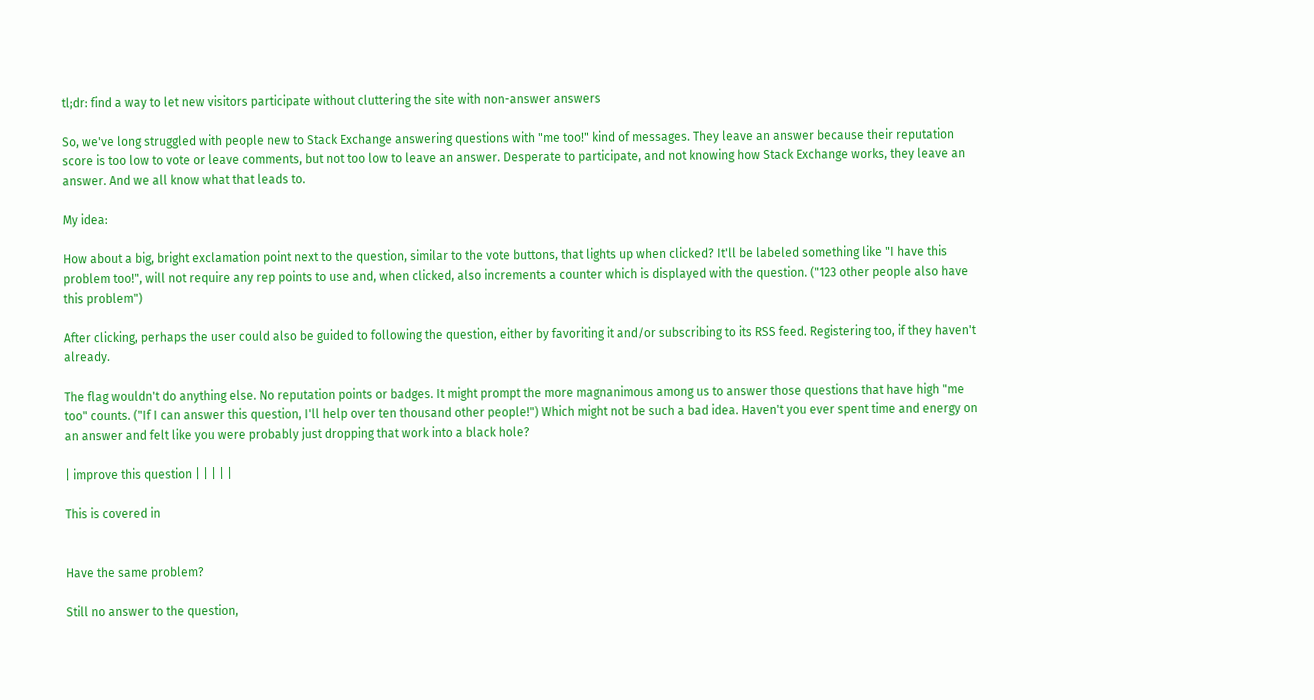tl;dr: find a way to let new visitors participate without cluttering the site with non-answer answers

So, we've long struggled with people new to Stack Exchange answering questions with "me too!" kind of messages. They leave an answer because their reputation score is too low to vote or leave comments, but not too low to leave an answer. Desperate to participate, and not knowing how Stack Exchange works, they leave an answer. And we all know what that leads to.

My idea:

How about a big, bright exclamation point next to the question, similar to the vote buttons, that lights up when clicked? It'll be labeled something like "I have this problem too!", will not require any rep points to use and, when clicked, also increments a counter which is displayed with the question. ("123 other people also have this problem")

After clicking, perhaps the user could also be guided to following the question, either by favoriting it and/or subscribing to its RSS feed. Registering too, if they haven't already.

The flag wouldn't do anything else. No reputation points or badges. It might prompt the more magnanimous among us to answer those questions that have high "me too" counts. ("If I can answer this question, I'll help over ten thousand other people!") Which might not be such a bad idea. Haven't you ever spent time and energy on an answer and felt like you were probably just dropping that work into a black hole?

| improve this question | | | | |

This is covered in


Have the same problem?

Still no answer to the question,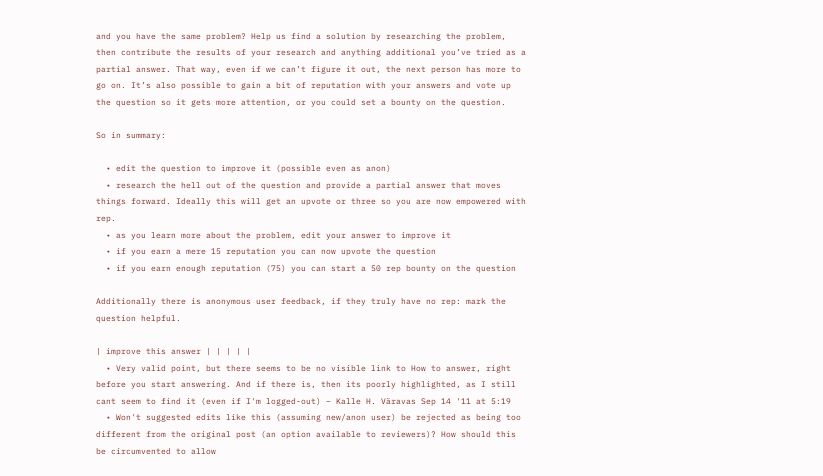and you have the same problem? Help us find a solution by researching the problem, then contribute the results of your research and anything additional you’ve tried as a partial answer. That way, even if we can’t figure it out, the next person has more to go on. It’s also possible to gain a bit of reputation with your answers and vote up the question so it gets more attention, or you could set a bounty on the question.

So in summary:

  • edit the question to improve it (possible even as anon)
  • research the hell out of the question and provide a partial answer that moves things forward. Ideally this will get an upvote or three so you are now empowered with rep.
  • as you learn more about the problem, edit your answer to improve it
  • if you earn a mere 15 reputation you can now upvote the question
  • if you earn enough reputation (75) you can start a 50 rep bounty on the question

Additionally there is anonymous user feedback, if they truly have no rep: mark the question helpful.

| improve this answer | | | | |
  • Very valid point, but there seems to be no visible link to How to answer, right before you start answering. And if there is, then its poorly highlighted, as I still cant seem to find it (even if I'm logged-out) – Kalle H. Väravas Sep 14 '11 at 5:19
  • Won't suggested edits like this (assuming new/anon user) be rejected as being too different from the original post (an option available to reviewers)? How should this be circumvented to allow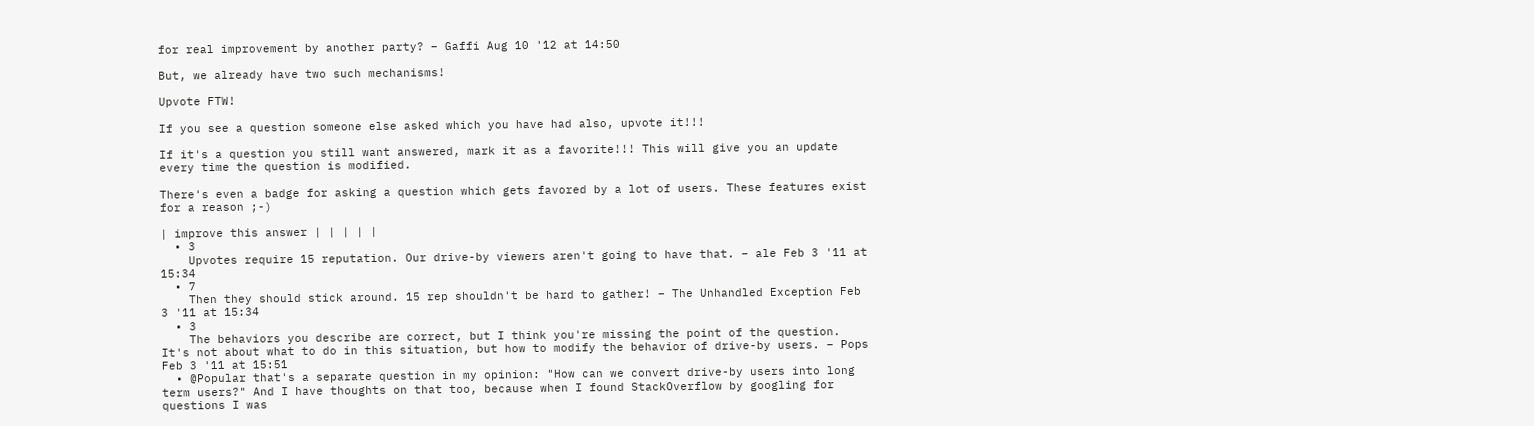for real improvement by another party? – Gaffi Aug 10 '12 at 14:50

But, we already have two such mechanisms!

Upvote FTW!

If you see a question someone else asked which you have had also, upvote it!!!

If it's a question you still want answered, mark it as a favorite!!! This will give you an update every time the question is modified.

There's even a badge for asking a question which gets favored by a lot of users. These features exist for a reason ;-)

| improve this answer | | | | |
  • 3
    Upvotes require 15 reputation. Our drive-by viewers aren't going to have that. – ale Feb 3 '11 at 15:34
  • 7
    Then they should stick around. 15 rep shouldn't be hard to gather! – The Unhandled Exception Feb 3 '11 at 15:34
  • 3
    The behaviors you describe are correct, but I think you're missing the point of the question. It's not about what to do in this situation, but how to modify the behavior of drive-by users. – Pops Feb 3 '11 at 15:51
  • @Popular that's a separate question in my opinion: "How can we convert drive-by users into long term users?" And I have thoughts on that too, because when I found StackOverflow by googling for questions I was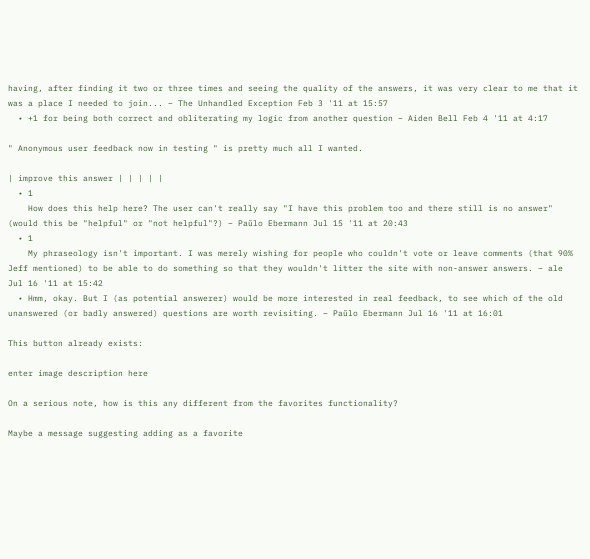having, after finding it two or three times and seeing the quality of the answers, it was very clear to me that it was a place I needed to join... – The Unhandled Exception Feb 3 '11 at 15:57
  • +1 for being both correct and obliterating my logic from another question – Aiden Bell Feb 4 '11 at 4:17

" Anonymous user feedback now in testing " is pretty much all I wanted.

| improve this answer | | | | |
  • 1
    How does this help here? The user can't really say "I have this problem too and there still is no answer" (would this be "helpful" or "not helpful"?) – Paŭlo Ebermann Jul 15 '11 at 20:43
  • 1
    My phraseology isn't important. I was merely wishing for people who couldn't vote or leave comments (that 90% Jeff mentioned) to be able to do something so that they wouldn't litter the site with non-answer answers. – ale Jul 16 '11 at 15:42
  • Hmm, okay. But I (as potential answerer) would be more interested in real feedback, to see which of the old unanswered (or badly answered) questions are worth revisiting. – Paŭlo Ebermann Jul 16 '11 at 16:01

This button already exists:

enter image description here

On a serious note, how is this any different from the favorites functionality?

Maybe a message suggesting adding as a favorite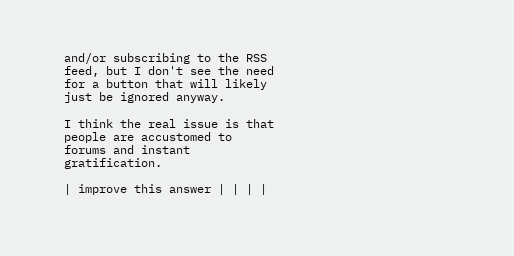and/or subscribing to the RSS feed, but I don't see the need for a button that will likely just be ignored anyway.

I think the real issue is that people are accustomed to forums and instant gratification.

| improve this answer | | | |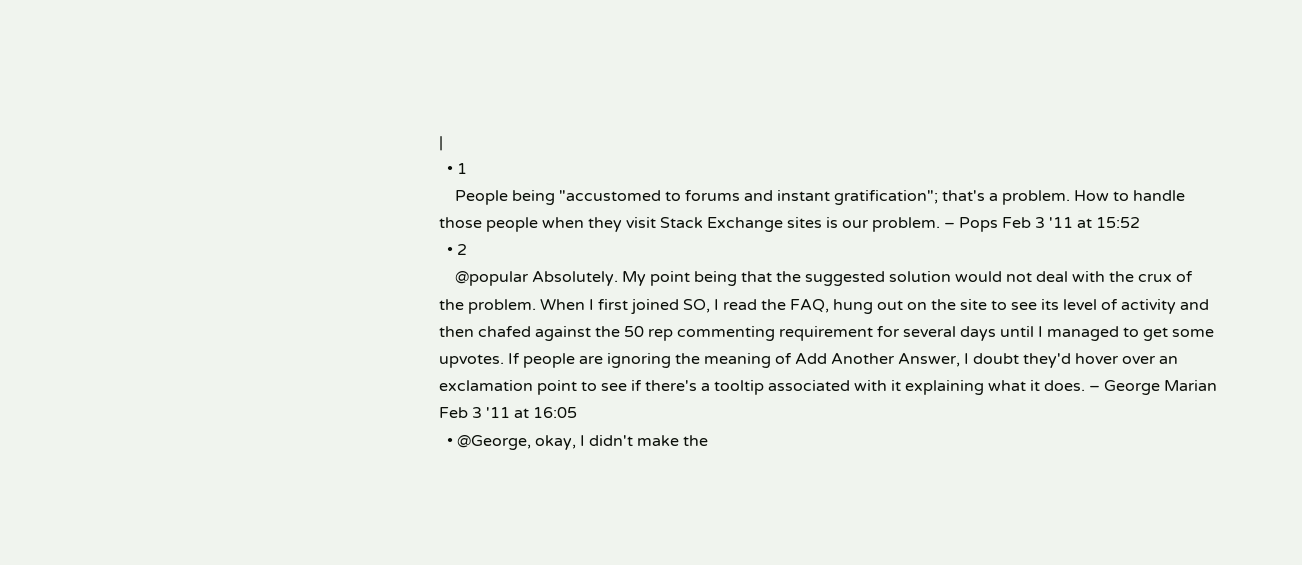|
  • 1
    People being "accustomed to forums and instant gratification"; that's a problem. How to handle those people when they visit Stack Exchange sites is our problem. – Pops Feb 3 '11 at 15:52
  • 2
    @popular Absolutely. My point being that the suggested solution would not deal with the crux of the problem. When I first joined SO, I read the FAQ, hung out on the site to see its level of activity and then chafed against the 50 rep commenting requirement for several days until I managed to get some upvotes. If people are ignoring the meaning of Add Another Answer, I doubt they'd hover over an exclamation point to see if there's a tooltip associated with it explaining what it does. – George Marian Feb 3 '11 at 16:05
  • @George, okay, I didn't make the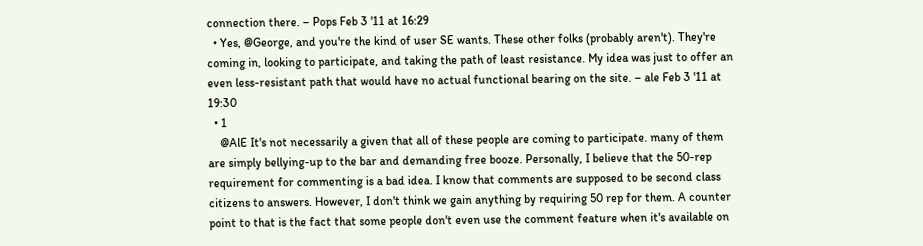connection there. – Pops Feb 3 '11 at 16:29
  • Yes, @George, and you're the kind of user SE wants. These other folks (probably aren't). They're coming in, looking to participate, and taking the path of least resistance. My idea was just to offer an even less-resistant path that would have no actual functional bearing on the site. – ale Feb 3 '11 at 19:30
  • 1
    @AlE It's not necessarily a given that all of these people are coming to participate. many of them are simply bellying-up to the bar and demanding free booze. Personally, I believe that the 50-rep requirement for commenting is a bad idea. I know that comments are supposed to be second class citizens to answers. However, I don't think we gain anything by requiring 50 rep for them. A counter point to that is the fact that some people don't even use the comment feature when it's available on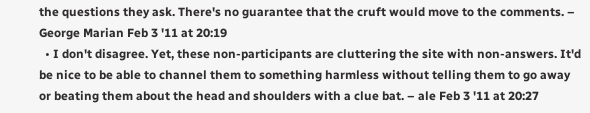the questions they ask. There's no guarantee that the cruft would move to the comments. – George Marian Feb 3 '11 at 20:19
  • I don't disagree. Yet, these non-participants are cluttering the site with non-answers. It'd be nice to be able to channel them to something harmless without telling them to go away or beating them about the head and shoulders with a clue bat. – ale Feb 3 '11 at 20:27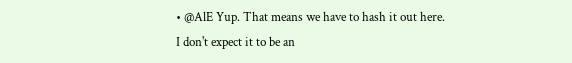• @AlE Yup. That means we have to hash it out here. I don't expect it to be an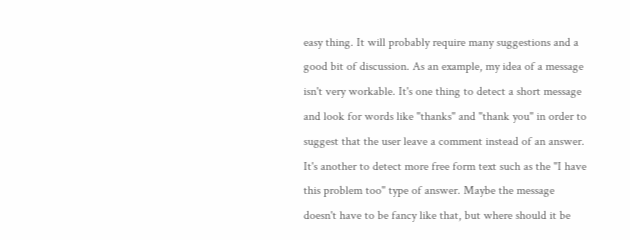easy thing. It will probably require many suggestions and a good bit of discussion. As an example, my idea of a message isn't very workable. It's one thing to detect a short message and look for words like "thanks" and "thank you" in order to suggest that the user leave a comment instead of an answer. It's another to detect more free form text such as the "I have this problem too" type of answer. Maybe the message doesn't have to be fancy like that, but where should it be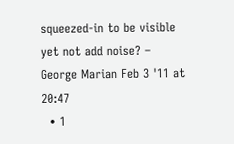squeezed-in to be visible yet not add noise? – George Marian Feb 3 '11 at 20:47
  • 1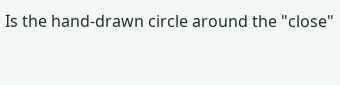Is the hand-drawn circle around the "close"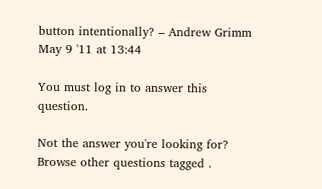button intentionally? – Andrew Grimm May 9 '11 at 13:44

You must log in to answer this question.

Not the answer you're looking for? Browse other questions tagged .